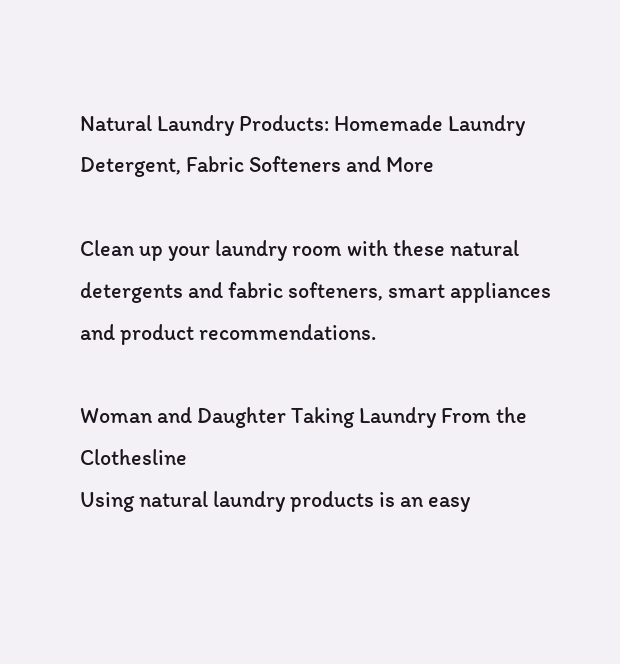Natural Laundry Products: Homemade Laundry Detergent, Fabric Softeners and More

Clean up your laundry room with these natural detergents and fabric softeners, smart appliances and product recommendations.

Woman and Daughter Taking Laundry From the Clothesline
Using natural laundry products is an easy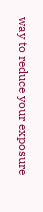way to reduce your exposure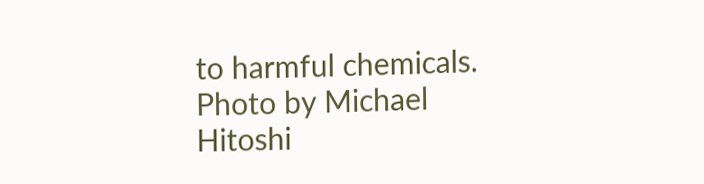to harmful chemicals.
Photo by Michael Hitoshi